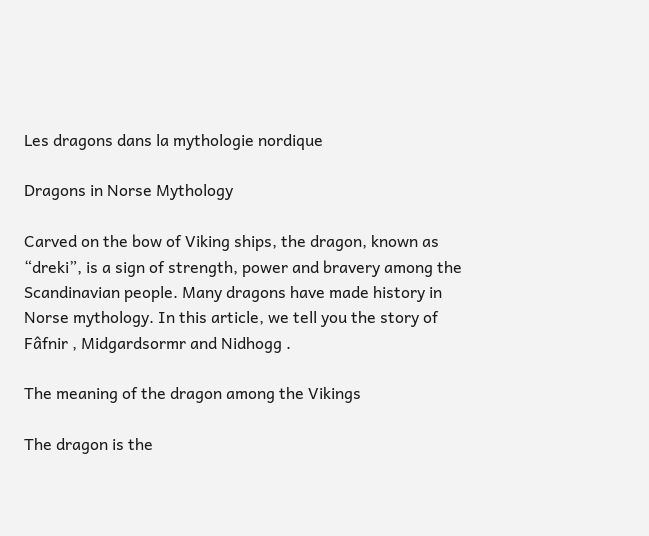Les dragons dans la mythologie nordique

Dragons in Norse Mythology

Carved on the bow of Viking ships, the dragon, known as “dreki”, is a sign of strength, power and bravery among the Scandinavian people. Many dragons have made history in Norse mythology. In this article, we tell you the story of Fâfnir , Midgardsormr and Nidhogg .

The meaning of the dragon among the Vikings

The dragon is the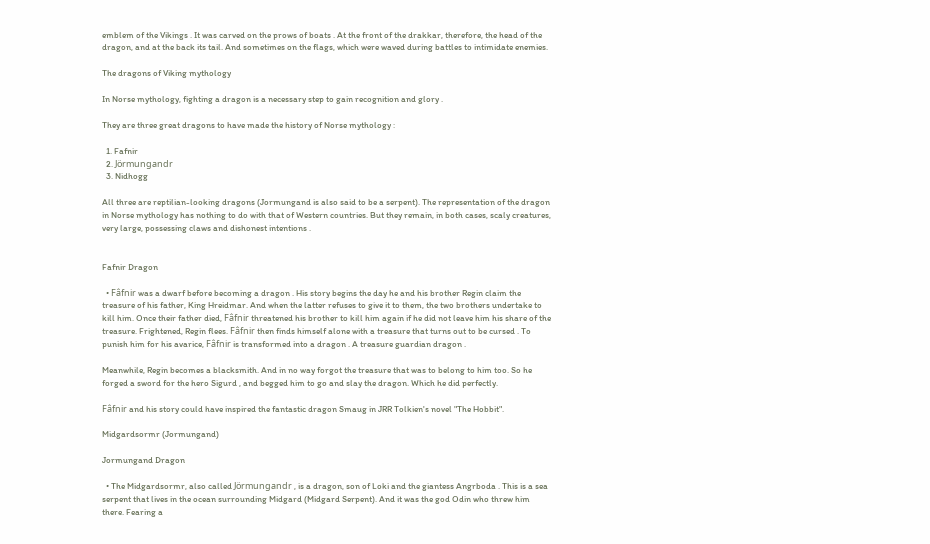emblem of the Vikings . It was carved on the prows of boats . At the front of the drakkar, therefore, the head of the dragon, and at the back its tail. And sometimes on the flags, which were waved during battles to intimidate enemies.

The dragons of Viking mythology

In Norse mythology, fighting a dragon is a necessary step to gain recognition and glory .

They are three great dragons to have made the history of Norse mythology :

  1. Fafnir
  2. Jörmungandr
  3. Nidhogg

All three are reptilian-looking dragons (Jormungand is also said to be a serpent). The representation of the dragon in Norse mythology has nothing to do with that of Western countries. But they remain, in both cases, scaly creatures, very large, possessing claws and dishonest intentions .


Fafnir Dragon

  • Fâfnir was a dwarf before becoming a dragon . His story begins the day he and his brother Regin claim the treasure of his father, King Hreidmar. And when the latter refuses to give it to them, the two brothers undertake to kill him. Once their father died, Fâfnir threatened his brother to kill him again if he did not leave him his share of the treasure. Frightened, Regin flees. Fâfnir then finds himself alone with a treasure that turns out to be cursed . To punish him for his avarice, Fâfnir is transformed into a dragon . A treasure guardian dragon .

Meanwhile, Regin becomes a blacksmith. And in no way forgot the treasure that was to belong to him too. So he forged a sword for the hero Sigurd , and begged him to go and slay the dragon. Which he did perfectly.

Fâfnir and his story could have inspired the fantastic dragon Smaug in JRR Tolkien's novel "The Hobbit".

Midgardsormr (Jormungand)

Jormungand Dragon

  • The Midgardsormr, also called Jörmungandr , is a dragon, son of Loki and the giantess Angrboda . This is a sea serpent that lives in the ocean surrounding Midgard (Midgard Serpent). And it was the god Odin who threw him there. Fearing a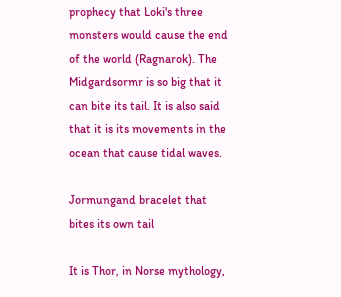prophecy that Loki's three monsters would cause the end of the world (Ragnarok). The Midgardsormr is so big that it can bite its tail. It is also said that it is its movements in the ocean that cause tidal waves.

Jormungand bracelet that bites its own tail

It is Thor, in Norse mythology,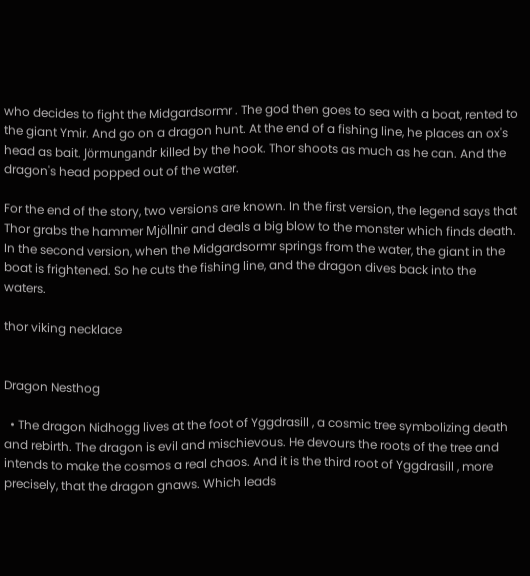who decides to fight the Midgardsormr . The god then goes to sea with a boat, rented to the giant Ymir. And go on a dragon hunt. At the end of a fishing line, he places an ox's head as bait. Jörmungandr killed by the hook. Thor shoots as much as he can. And the dragon's head popped out of the water.

For the end of the story, two versions are known. In the first version, the legend says that Thor grabs the hammer Mjöllnir and deals a big blow to the monster which finds death. In the second version, when the Midgardsormr springs from the water, the giant in the boat is frightened. So he cuts the fishing line, and the dragon dives back into the waters.

thor viking necklace


Dragon Nesthog

  • The dragon Nidhogg lives at the foot of Yggdrasill , a cosmic tree symbolizing death and rebirth. The dragon is evil and mischievous. He devours the roots of the tree and intends to make the cosmos a real chaos. And it is the third root of Yggdrasill , more precisely, that the dragon gnaws. Which leads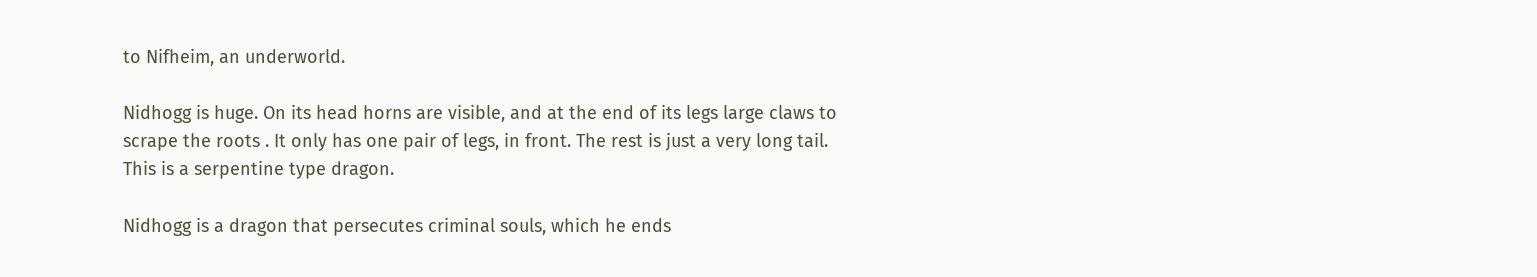to Nifheim, an underworld.

Nidhogg is huge. On its head horns are visible, and at the end of its legs large claws to scrape the roots . It only has one pair of legs, in front. The rest is just a very long tail. This is a serpentine type dragon.

Nidhogg is a dragon that persecutes criminal souls, which he ends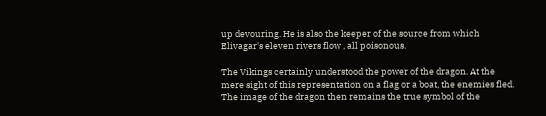up devouring. He is also the keeper of the source from which Elivagar's eleven rivers flow , all poisonous.

The Vikings certainly understood the power of the dragon. At the mere sight of this representation on a flag or a boat, the enemies fled. The image of the dragon then remains the true symbol of the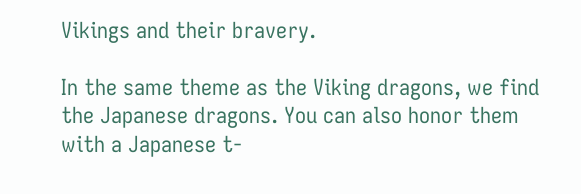Vikings and their bravery.

In the same theme as the Viking dragons, we find the Japanese dragons. You can also honor them with a Japanese t-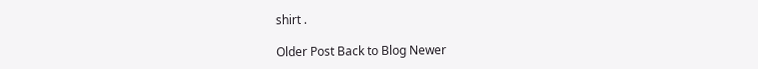shirt .

Older Post Back to Blog Newer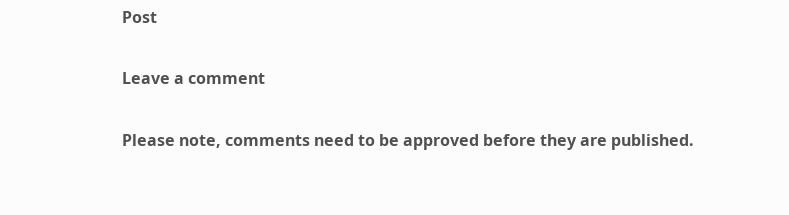Post

Leave a comment

Please note, comments need to be approved before they are published.